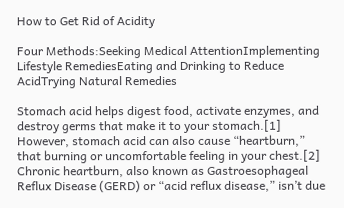How to Get Rid of Acidity

Four Methods:Seeking Medical AttentionImplementing Lifestyle RemediesEating and Drinking to Reduce AcidTrying Natural Remedies

Stomach acid helps digest food, activate enzymes, and destroy germs that make it to your stomach.[1] However, stomach acid can also cause “heartburn,” that burning or uncomfortable feeling in your chest.[2] Chronic heartburn, also known as Gastroesophageal Reflux Disease (GERD) or “acid reflux disease,” isn’t due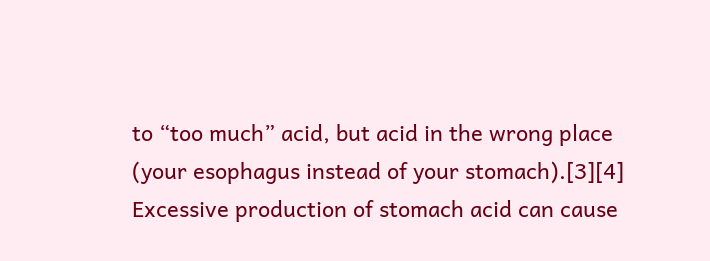to “too much” acid, but acid in the wrong place (your esophagus instead of your stomach).[3][4] Excessive production of stomach acid can cause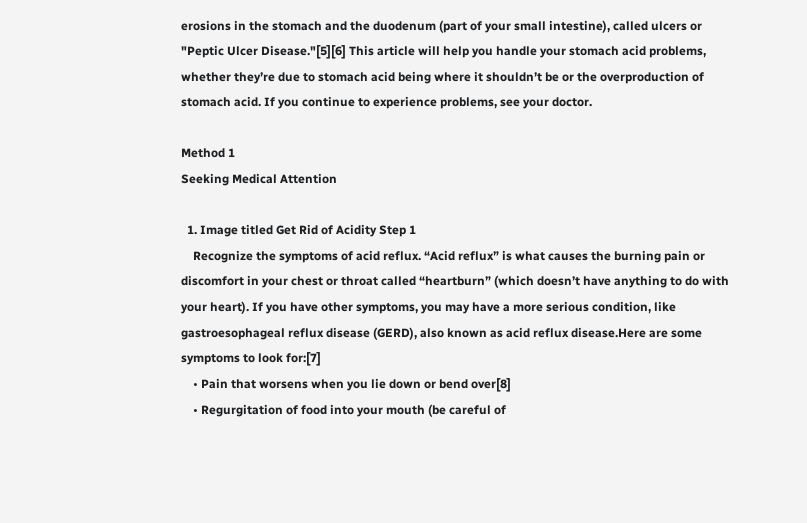erosions in the stomach and the duodenum (part of your small intestine), called ulcers or "Peptic Ulcer Disease."[5][6] This article will help you handle your stomach acid problems, whether they’re due to stomach acid being where it shouldn’t be or the overproduction of stomach acid. If you continue to experience problems, see your doctor.

Method 1
Seeking Medical Attention

  1. Image titled Get Rid of Acidity Step 1
    Recognize the symptoms of acid reflux. “Acid reflux” is what causes the burning pain or discomfort in your chest or throat called “heartburn” (which doesn’t have anything to do with your heart). If you have other symptoms, you may have a more serious condition, like gastroesophageal reflux disease (GERD), also known as acid reflux disease.Here are some symptoms to look for:[7]
    • Pain that worsens when you lie down or bend over[8]
    • Regurgitation of food into your mouth (be careful of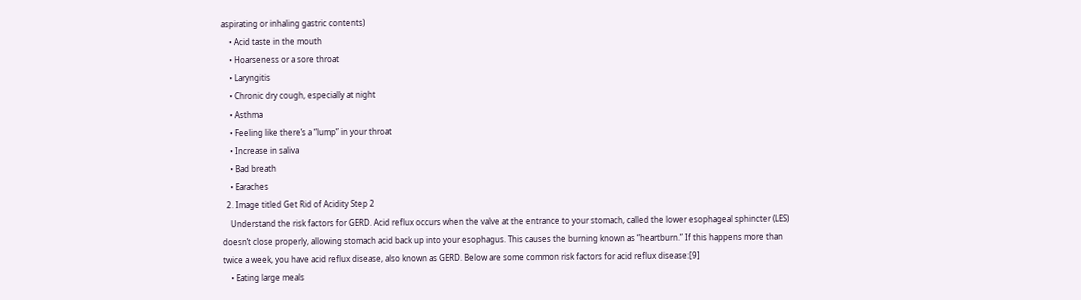aspirating or inhaling gastric contents)
    • Acid taste in the mouth
    • Hoarseness or a sore throat
    • Laryngitis
    • Chronic dry cough, especially at night
    • Asthma
    • Feeling like there’s a “lump” in your throat
    • Increase in saliva
    • Bad breath
    • Earaches
  2. Image titled Get Rid of Acidity Step 2
    Understand the risk factors for GERD. Acid reflux occurs when the valve at the entrance to your stomach, called the lower esophageal sphincter (LES) doesn’t close properly, allowing stomach acid back up into your esophagus. This causes the burning known as “heartburn.” If this happens more than twice a week, you have acid reflux disease, also known as GERD. Below are some common risk factors for acid reflux disease:[9]
    • Eating large meals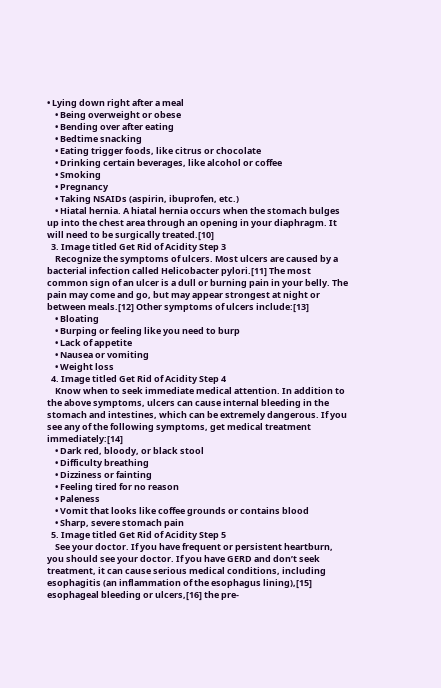• Lying down right after a meal
    • Being overweight or obese
    • Bending over after eating
    • Bedtime snacking
    • Eating trigger foods, like citrus or chocolate
    • Drinking certain beverages, like alcohol or coffee
    • Smoking
    • Pregnancy
    • Taking NSAIDs (aspirin, ibuprofen, etc.)
    • Hiatal hernia. A hiatal hernia occurs when the stomach bulges up into the chest area through an opening in your diaphragm. It will need to be surgically treated.[10]
  3. Image titled Get Rid of Acidity Step 3
    Recognize the symptoms of ulcers. Most ulcers are caused by a bacterial infection called Helicobacter pylori.[11] The most common sign of an ulcer is a dull or burning pain in your belly. The pain may come and go, but may appear strongest at night or between meals.[12] Other symptoms of ulcers include:[13]
    • Bloating
    • Burping or feeling like you need to burp
    • Lack of appetite
    • Nausea or vomiting
    • Weight loss
  4. Image titled Get Rid of Acidity Step 4
    Know when to seek immediate medical attention. In addition to the above symptoms, ulcers can cause internal bleeding in the stomach and intestines, which can be extremely dangerous. If you see any of the following symptoms, get medical treatment immediately:[14]
    • Dark red, bloody, or black stool
    • Difficulty breathing
    • Dizziness or fainting
    • Feeling tired for no reason
    • Paleness
    • Vomit that looks like coffee grounds or contains blood
    • Sharp, severe stomach pain
  5. Image titled Get Rid of Acidity Step 5
    See your doctor. If you have frequent or persistent heartburn, you should see your doctor. If you have GERD and don’t seek treatment, it can cause serious medical conditions, including esophagitis (an inflammation of the esophagus lining),[15] esophageal bleeding or ulcers,[16] the pre-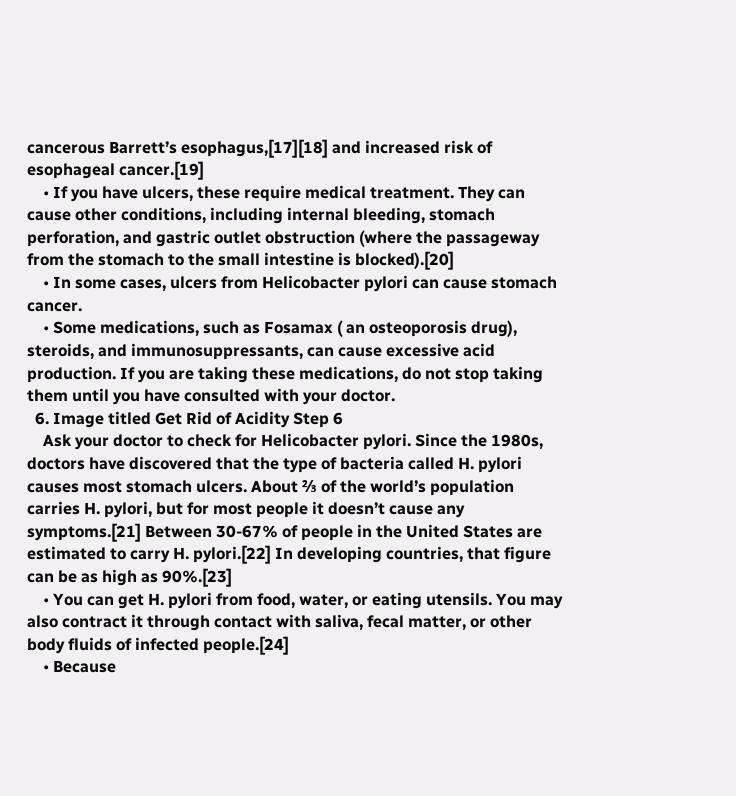cancerous Barrett’s esophagus,[17][18] and increased risk of esophageal cancer.[19]
    • If you have ulcers, these require medical treatment. They can cause other conditions, including internal bleeding, stomach perforation, and gastric outlet obstruction (where the passageway from the stomach to the small intestine is blocked).[20]
    • In some cases, ulcers from Helicobacter pylori can cause stomach cancer.
    • Some medications, such as Fosamax ( an osteoporosis drug), steroids, and immunosuppressants, can cause excessive acid production. If you are taking these medications, do not stop taking them until you have consulted with your doctor.
  6. Image titled Get Rid of Acidity Step 6
    Ask your doctor to check for Helicobacter pylori. Since the 1980s, doctors have discovered that the type of bacteria called H. pylori causes most stomach ulcers. About ⅔ of the world’s population carries H. pylori, but for most people it doesn’t cause any symptoms.[21] Between 30-67% of people in the United States are estimated to carry H. pylori.[22] In developing countries, that figure can be as high as 90%.[23]
    • You can get H. pylori from food, water, or eating utensils. You may also contract it through contact with saliva, fecal matter, or other body fluids of infected people.[24]
    • Because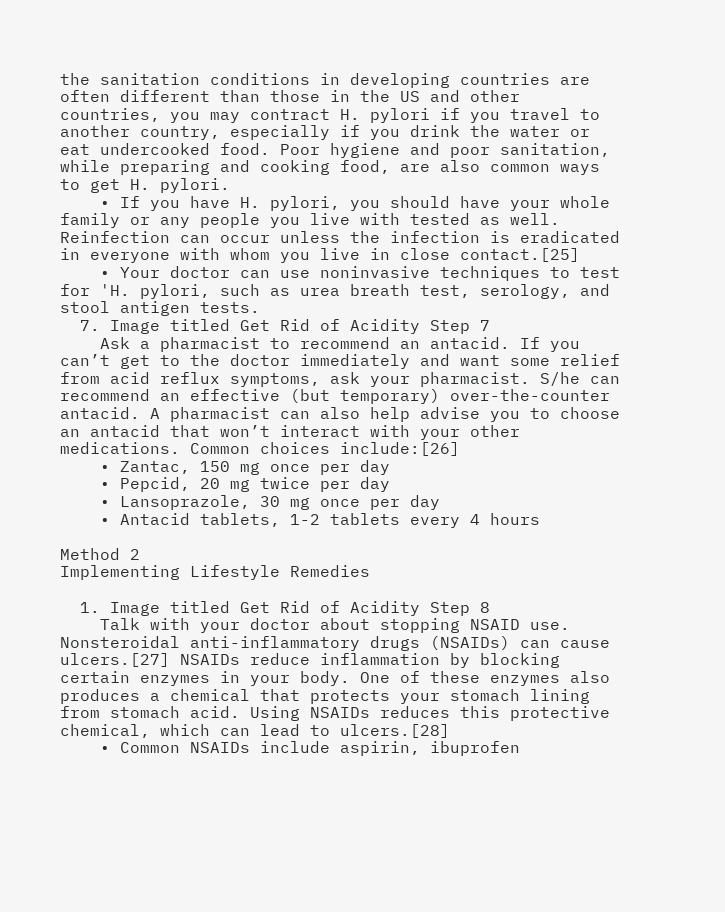the sanitation conditions in developing countries are often different than those in the US and other countries, you may contract H. pylori if you travel to another country, especially if you drink the water or eat undercooked food. Poor hygiene and poor sanitation, while preparing and cooking food, are also common ways to get H. pylori.
    • If you have H. pylori, you should have your whole family or any people you live with tested as well. Reinfection can occur unless the infection is eradicated in everyone with whom you live in close contact.[25]
    • Your doctor can use noninvasive techniques to test for 'H. pylori, such as urea breath test, serology, and stool antigen tests.
  7. Image titled Get Rid of Acidity Step 7
    Ask a pharmacist to recommend an antacid. If you can’t get to the doctor immediately and want some relief from acid reflux symptoms, ask your pharmacist. S/he can recommend an effective (but temporary) over-the-counter antacid. A pharmacist can also help advise you to choose an antacid that won’t interact with your other medications. Common choices include:[26]
    • Zantac, 150 mg once per day
    • Pepcid, 20 mg twice per day
    • Lansoprazole, 30 mg once per day
    • Antacid tablets, 1-2 tablets every 4 hours

Method 2
Implementing Lifestyle Remedies

  1. Image titled Get Rid of Acidity Step 8
    Talk with your doctor about stopping NSAID use. Nonsteroidal anti-inflammatory drugs (NSAIDs) can cause ulcers.[27] NSAIDs reduce inflammation by blocking certain enzymes in your body. One of these enzymes also produces a chemical that protects your stomach lining from stomach acid. Using NSAIDs reduces this protective chemical, which can lead to ulcers.[28]
    • Common NSAIDs include aspirin, ibuprofen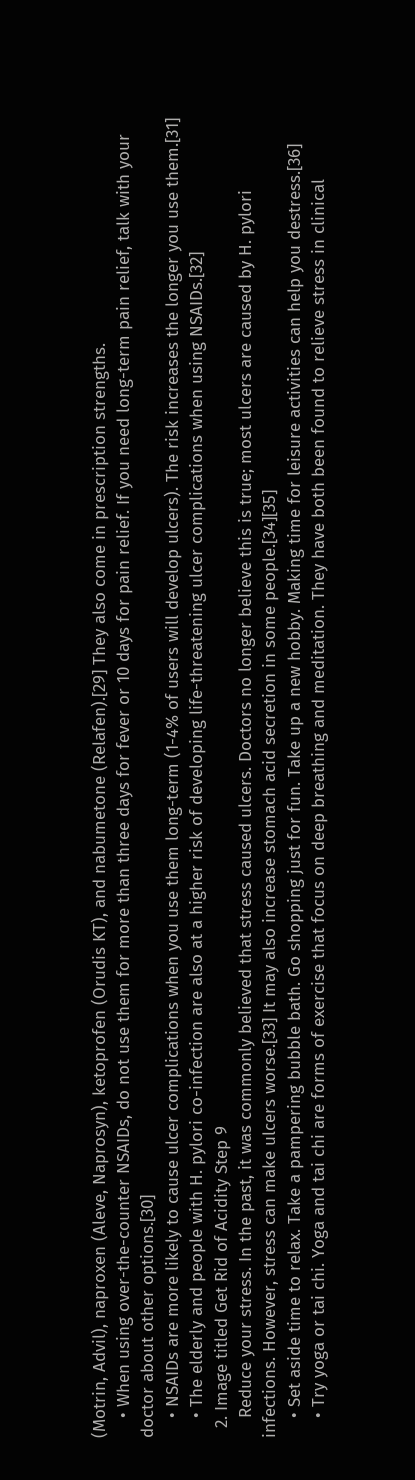(Motrin, Advil), naproxen (Aleve, Naprosyn), ketoprofen (Orudis KT), and nabumetone (Relafen).[29] They also come in prescription strengths.
    • When using over-the-counter NSAIDs, do not use them for more than three days for fever or 10 days for pain relief. If you need long-term pain relief, talk with your doctor about other options.[30]
    • NSAIDs are more likely to cause ulcer complications when you use them long-term (1-4% of users will develop ulcers). The risk increases the longer you use them.[31]
    • The elderly and people with H. pylori co-infection are also at a higher risk of developing life-threatening ulcer complications when using NSAIDs.[32]
  2. Image titled Get Rid of Acidity Step 9
    Reduce your stress. In the past, it was commonly believed that stress caused ulcers. Doctors no longer believe this is true; most ulcers are caused by H. pylori infections. However, stress can make ulcers worse.[33] It may also increase stomach acid secretion in some people.[34][35]
    • Set aside time to relax. Take a pampering bubble bath. Go shopping just for fun. Take up a new hobby. Making time for leisure activities can help you destress.[36]
    • Try yoga or tai chi. Yoga and tai chi are forms of exercise that focus on deep breathing and meditation. They have both been found to relieve stress in clinical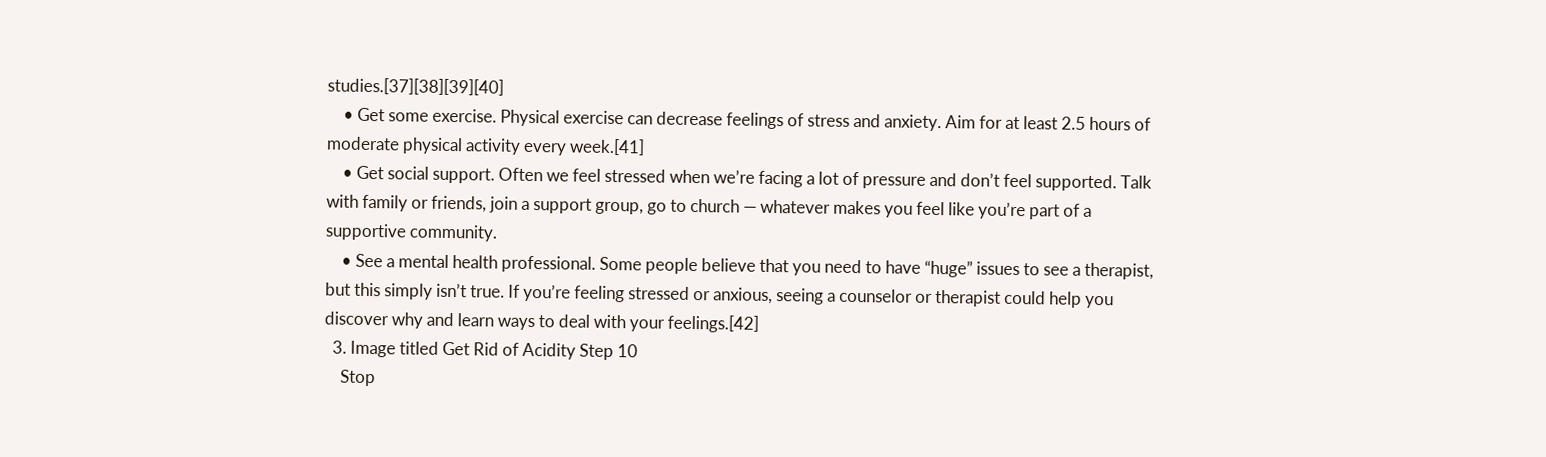studies.[37][38][39][40]
    • Get some exercise. Physical exercise can decrease feelings of stress and anxiety. Aim for at least 2.5 hours of moderate physical activity every week.[41]
    • Get social support. Often we feel stressed when we’re facing a lot of pressure and don’t feel supported. Talk with family or friends, join a support group, go to church — whatever makes you feel like you’re part of a supportive community.
    • See a mental health professional. Some people believe that you need to have “huge” issues to see a therapist, but this simply isn’t true. If you’re feeling stressed or anxious, seeing a counselor or therapist could help you discover why and learn ways to deal with your feelings.[42]
  3. Image titled Get Rid of Acidity Step 10
    Stop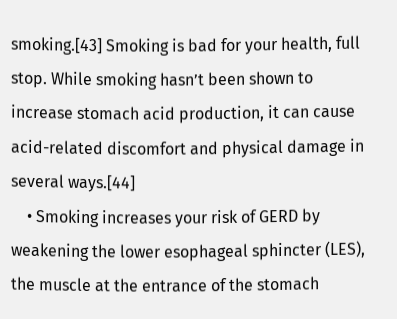smoking.[43] Smoking is bad for your health, full stop. While smoking hasn’t been shown to increase stomach acid production, it can cause acid-related discomfort and physical damage in several ways.[44]
    • Smoking increases your risk of GERD by weakening the lower esophageal sphincter (LES), the muscle at the entrance of the stomach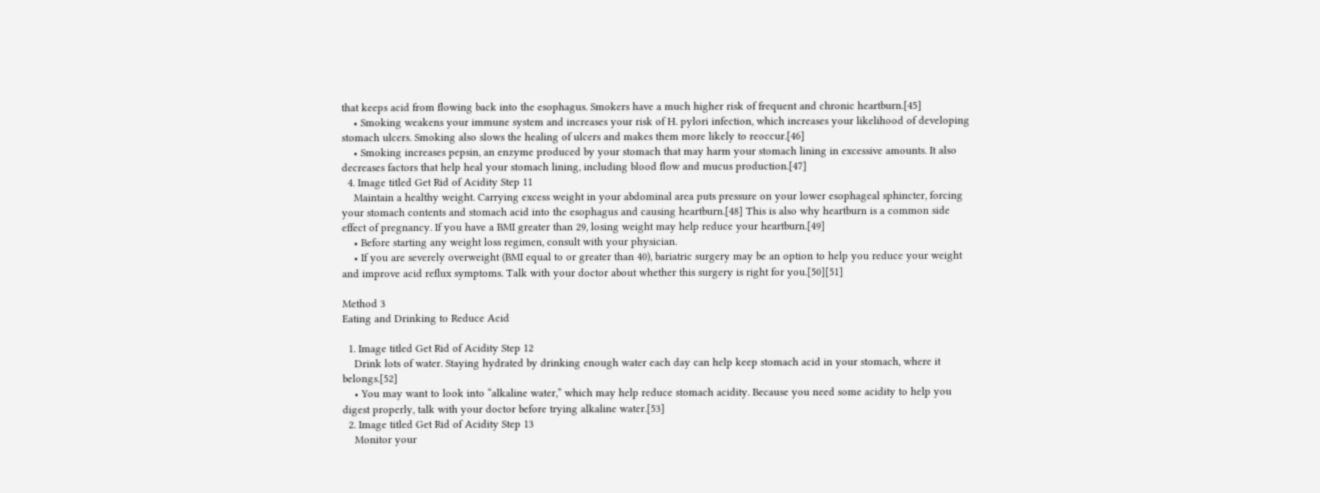that keeps acid from flowing back into the esophagus. Smokers have a much higher risk of frequent and chronic heartburn.[45]
    • Smoking weakens your immune system and increases your risk of H. pylori infection, which increases your likelihood of developing stomach ulcers. Smoking also slows the healing of ulcers and makes them more likely to reoccur.[46]
    • Smoking increases pepsin, an enzyme produced by your stomach that may harm your stomach lining in excessive amounts. It also decreases factors that help heal your stomach lining, including blood flow and mucus production.[47]
  4. Image titled Get Rid of Acidity Step 11
    Maintain a healthy weight. Carrying excess weight in your abdominal area puts pressure on your lower esophageal sphincter, forcing your stomach contents and stomach acid into the esophagus and causing heartburn.[48] This is also why heartburn is a common side effect of pregnancy. If you have a BMI greater than 29, losing weight may help reduce your heartburn.[49]
    • Before starting any weight loss regimen, consult with your physician.
    • If you are severely overweight (BMI equal to or greater than 40), bariatric surgery may be an option to help you reduce your weight and improve acid reflux symptoms. Talk with your doctor about whether this surgery is right for you.[50][51]

Method 3
Eating and Drinking to Reduce Acid

  1. Image titled Get Rid of Acidity Step 12
    Drink lots of water. Staying hydrated by drinking enough water each day can help keep stomach acid in your stomach, where it belongs.[52]
    • You may want to look into “alkaline water,” which may help reduce stomach acidity. Because you need some acidity to help you digest properly, talk with your doctor before trying alkaline water.[53]
  2. Image titled Get Rid of Acidity Step 13
    Monitor your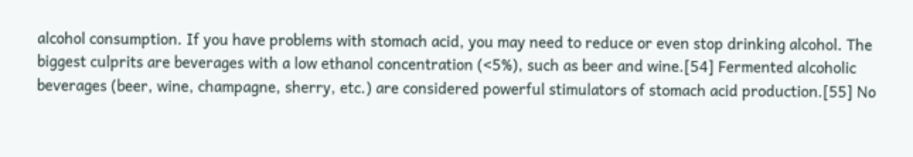alcohol consumption. If you have problems with stomach acid, you may need to reduce or even stop drinking alcohol. The biggest culprits are beverages with a low ethanol concentration (<5%), such as beer and wine.[54] Fermented alcoholic beverages (beer, wine, champagne, sherry, etc.) are considered powerful stimulators of stomach acid production.[55] No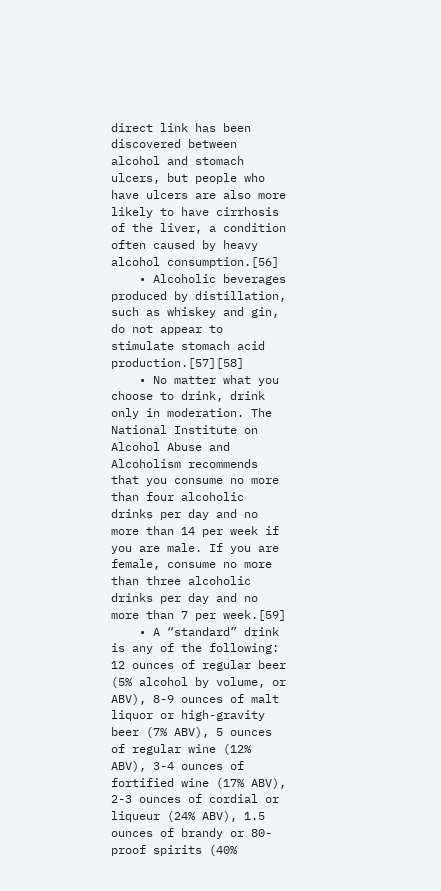direct link has been discovered between alcohol and stomach ulcers, but people who have ulcers are also more likely to have cirrhosis of the liver, a condition often caused by heavy alcohol consumption.[56]
    • Alcoholic beverages produced by distillation, such as whiskey and gin, do not appear to stimulate stomach acid production.[57][58]
    • No matter what you choose to drink, drink only in moderation. The National Institute on Alcohol Abuse and Alcoholism recommends that you consume no more than four alcoholic drinks per day and no more than 14 per week if you are male. If you are female, consume no more than three alcoholic drinks per day and no more than 7 per week.[59]
    • A “standard” drink is any of the following: 12 ounces of regular beer (5% alcohol by volume, or ABV), 8-9 ounces of malt liquor or high-gravity beer (7% ABV), 5 ounces of regular wine (12% ABV), 3-4 ounces of fortified wine (17% ABV), 2-3 ounces of cordial or liqueur (24% ABV), 1.5 ounces of brandy or 80-proof spirits (40%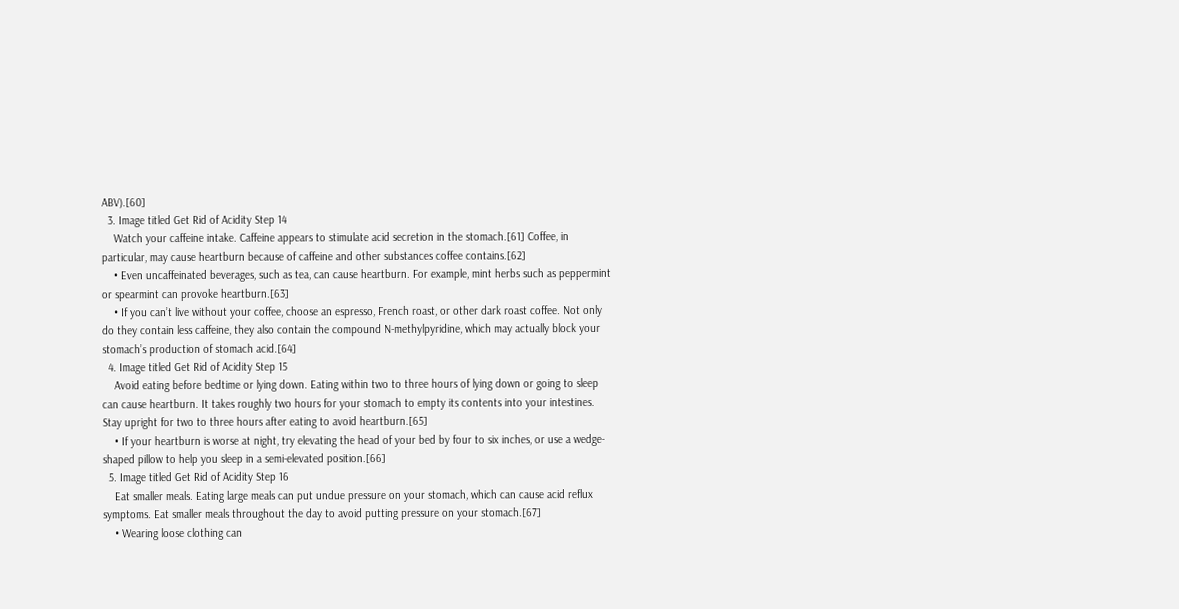ABV).[60]
  3. Image titled Get Rid of Acidity Step 14
    Watch your caffeine intake. Caffeine appears to stimulate acid secretion in the stomach.[61] Coffee, in particular, may cause heartburn because of caffeine and other substances coffee contains.[62]
    • Even uncaffeinated beverages, such as tea, can cause heartburn. For example, mint herbs such as peppermint or spearmint can provoke heartburn.[63]
    • If you can’t live without your coffee, choose an espresso, French roast, or other dark roast coffee. Not only do they contain less caffeine, they also contain the compound N-methylpyridine, which may actually block your stomach’s production of stomach acid.[64]
  4. Image titled Get Rid of Acidity Step 15
    Avoid eating before bedtime or lying down. Eating within two to three hours of lying down or going to sleep can cause heartburn. It takes roughly two hours for your stomach to empty its contents into your intestines. Stay upright for two to three hours after eating to avoid heartburn.[65]
    • If your heartburn is worse at night, try elevating the head of your bed by four to six inches, or use a wedge-shaped pillow to help you sleep in a semi-elevated position.[66]
  5. Image titled Get Rid of Acidity Step 16
    Eat smaller meals. Eating large meals can put undue pressure on your stomach, which can cause acid reflux symptoms. Eat smaller meals throughout the day to avoid putting pressure on your stomach.[67]
    • Wearing loose clothing can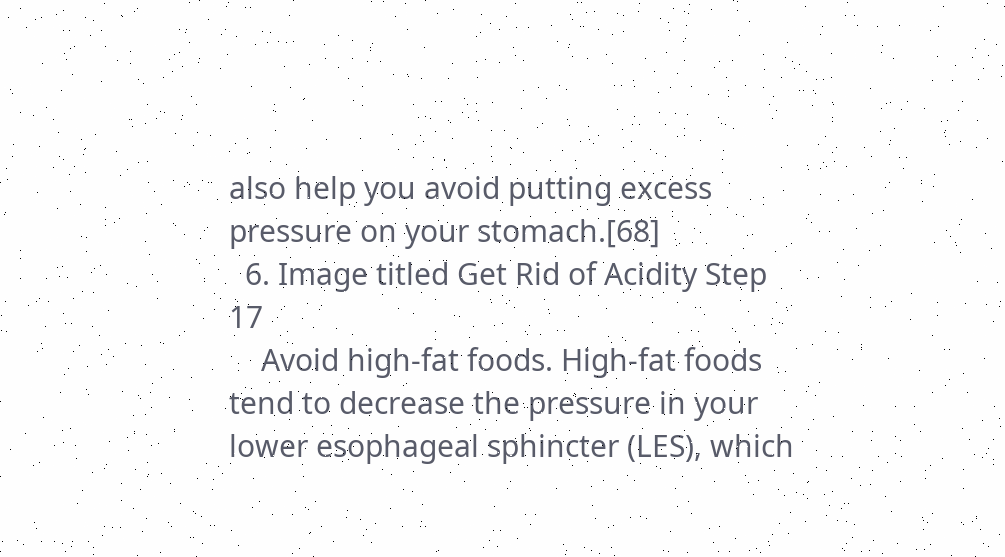also help you avoid putting excess pressure on your stomach.[68]
  6. Image titled Get Rid of Acidity Step 17
    Avoid high-fat foods. High-fat foods tend to decrease the pressure in your lower esophageal sphincter (LES), which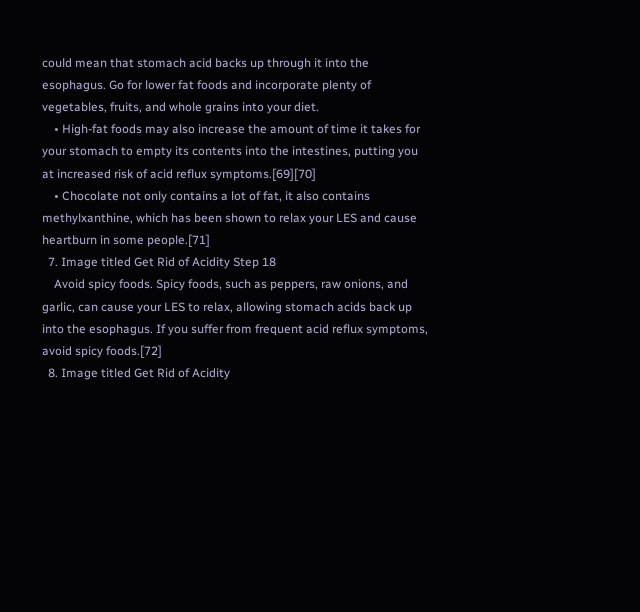could mean that stomach acid backs up through it into the esophagus. Go for lower fat foods and incorporate plenty of vegetables, fruits, and whole grains into your diet.
    • High-fat foods may also increase the amount of time it takes for your stomach to empty its contents into the intestines, putting you at increased risk of acid reflux symptoms.[69][70]
    • Chocolate not only contains a lot of fat, it also contains methylxanthine, which has been shown to relax your LES and cause heartburn in some people.[71]
  7. Image titled Get Rid of Acidity Step 18
    Avoid spicy foods. Spicy foods, such as peppers, raw onions, and garlic, can cause your LES to relax, allowing stomach acids back up into the esophagus. If you suffer from frequent acid reflux symptoms, avoid spicy foods.[72]
  8. Image titled Get Rid of Acidity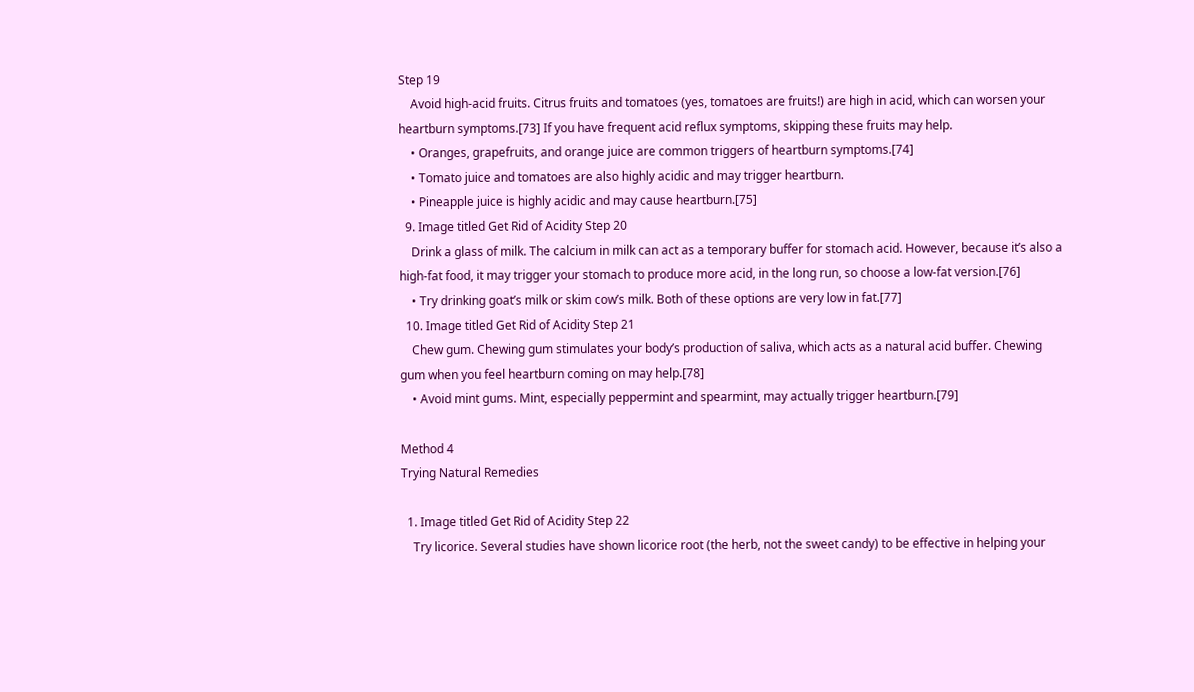Step 19
    Avoid high-acid fruits. Citrus fruits and tomatoes (yes, tomatoes are fruits!) are high in acid, which can worsen your heartburn symptoms.[73] If you have frequent acid reflux symptoms, skipping these fruits may help.
    • Oranges, grapefruits, and orange juice are common triggers of heartburn symptoms.[74]
    • Tomato juice and tomatoes are also highly acidic and may trigger heartburn.
    • Pineapple juice is highly acidic and may cause heartburn.[75]
  9. Image titled Get Rid of Acidity Step 20
    Drink a glass of milk. The calcium in milk can act as a temporary buffer for stomach acid. However, because it’s also a high-fat food, it may trigger your stomach to produce more acid, in the long run, so choose a low-fat version.[76]
    • Try drinking goat’s milk or skim cow’s milk. Both of these options are very low in fat.[77]
  10. Image titled Get Rid of Acidity Step 21
    Chew gum. Chewing gum stimulates your body’s production of saliva, which acts as a natural acid buffer. Chewing gum when you feel heartburn coming on may help.[78]
    • Avoid mint gums. Mint, especially peppermint and spearmint, may actually trigger heartburn.[79]

Method 4
Trying Natural Remedies

  1. Image titled Get Rid of Acidity Step 22
    Try licorice. Several studies have shown licorice root (the herb, not the sweet candy) to be effective in helping your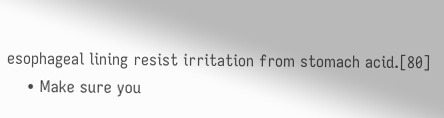esophageal lining resist irritation from stomach acid.[80]
    • Make sure you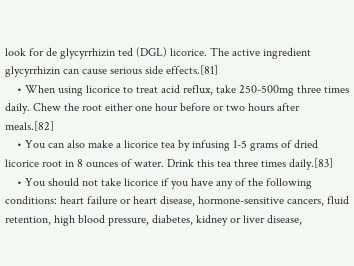look for de glycyrrhizin ted (DGL) licorice. The active ingredient glycyrrhizin can cause serious side effects.[81]
    • When using licorice to treat acid reflux, take 250-500mg three times daily. Chew the root either one hour before or two hours after meals.[82]
    • You can also make a licorice tea by infusing 1-5 grams of dried licorice root in 8 ounces of water. Drink this tea three times daily.[83]
    • You should not take licorice if you have any of the following conditions: heart failure or heart disease, hormone-sensitive cancers, fluid retention, high blood pressure, diabetes, kidney or liver disease,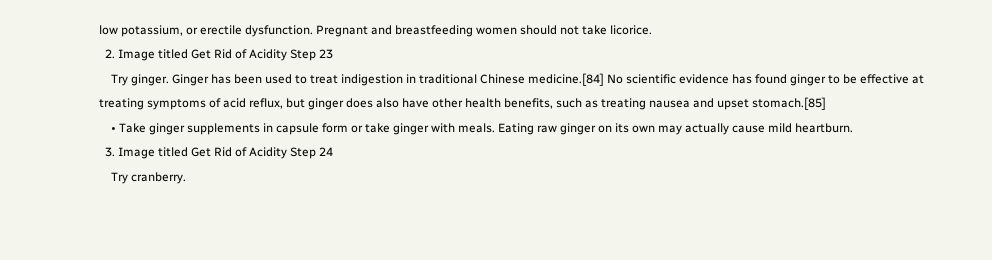low potassium, or erectile dysfunction. Pregnant and breastfeeding women should not take licorice.
  2. Image titled Get Rid of Acidity Step 23
    Try ginger. Ginger has been used to treat indigestion in traditional Chinese medicine.[84] No scientific evidence has found ginger to be effective at treating symptoms of acid reflux, but ginger does also have other health benefits, such as treating nausea and upset stomach.[85]
    • Take ginger supplements in capsule form or take ginger with meals. Eating raw ginger on its own may actually cause mild heartburn.
  3. Image titled Get Rid of Acidity Step 24
    Try cranberry.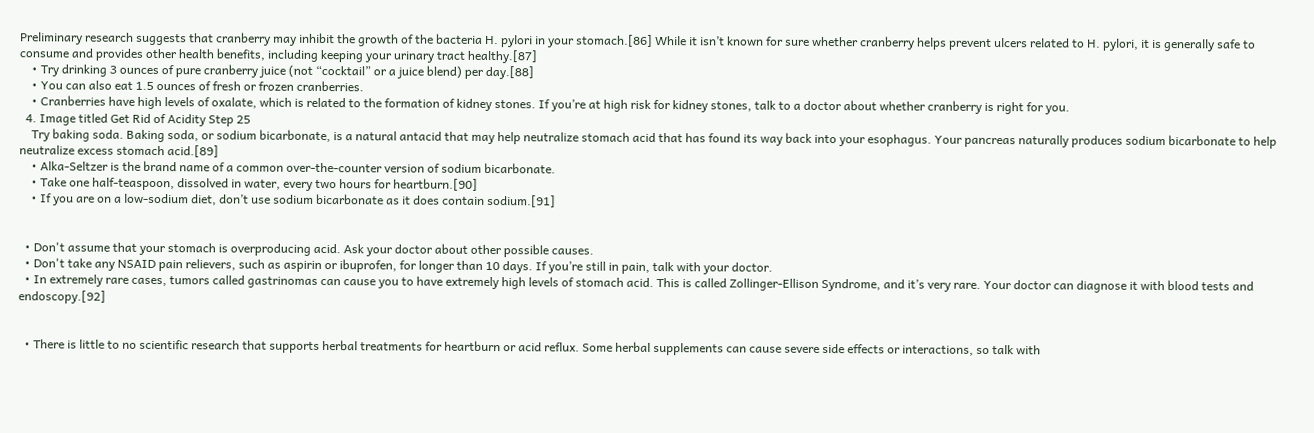Preliminary research suggests that cranberry may inhibit the growth of the bacteria H. pylori in your stomach.[86] While it isn’t known for sure whether cranberry helps prevent ulcers related to H. pylori, it is generally safe to consume and provides other health benefits, including keeping your urinary tract healthy.[87]
    • Try drinking 3 ounces of pure cranberry juice (not “cocktail” or a juice blend) per day.[88]
    • You can also eat 1.5 ounces of fresh or frozen cranberries.
    • Cranberries have high levels of oxalate, which is related to the formation of kidney stones. If you’re at high risk for kidney stones, talk to a doctor about whether cranberry is right for you.
  4. Image titled Get Rid of Acidity Step 25
    Try baking soda. Baking soda, or sodium bicarbonate, is a natural antacid that may help neutralize stomach acid that has found its way back into your esophagus. Your pancreas naturally produces sodium bicarbonate to help neutralize excess stomach acid.[89]
    • Alka-Seltzer is the brand name of a common over-the-counter version of sodium bicarbonate.
    • Take one half-teaspoon, dissolved in water, every two hours for heartburn.[90]
    • If you are on a low-sodium diet, don’t use sodium bicarbonate as it does contain sodium.[91]


  • Don't assume that your stomach is overproducing acid. Ask your doctor about other possible causes.
  • Don't take any NSAID pain relievers, such as aspirin or ibuprofen, for longer than 10 days. If you’re still in pain, talk with your doctor.
  • In extremely rare cases, tumors called gastrinomas can cause you to have extremely high levels of stomach acid. This is called Zollinger-Ellison Syndrome, and it’s very rare. Your doctor can diagnose it with blood tests and endoscopy.[92]


  • There is little to no scientific research that supports herbal treatments for heartburn or acid reflux. Some herbal supplements can cause severe side effects or interactions, so talk with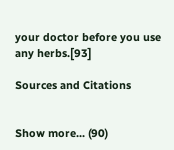your doctor before you use any herbs.[93]

Sources and Citations


Show more... (90)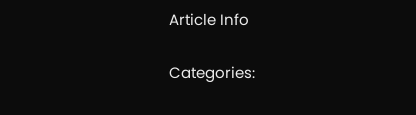Article Info

Categories: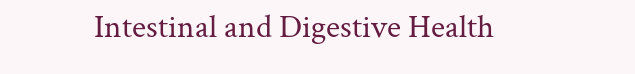Intestinal and Digestive Health